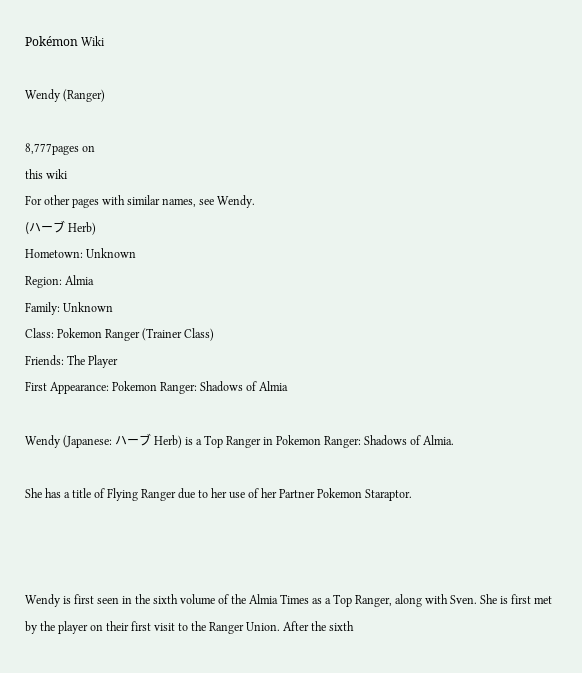Pokémon Wiki

Wendy (Ranger)

8,777pages on
this wiki
For other pages with similar names, see Wendy.
(ハーブ Herb)
Hometown: Unknown
Region: Almia
Family: Unknown
Class: Pokemon Ranger (Trainer Class)
Friends: The Player
First Appearance: Pokemon Ranger: Shadows of Almia

Wendy (Japanese: ハーブ Herb) is a Top Ranger in Pokemon Ranger: Shadows of Almia.

She has a title of Flying Ranger due to her use of her Partner Pokemon Staraptor.



Wendy is first seen in the sixth volume of the Almia Times as a Top Ranger, along with Sven. She is first met by the player on their first visit to the Ranger Union. After the sixth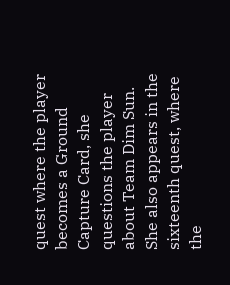quest where the player becomes a Ground Capture Card, she questions the player about Team Dim Sun. She also appears in the sixteenth quest, where the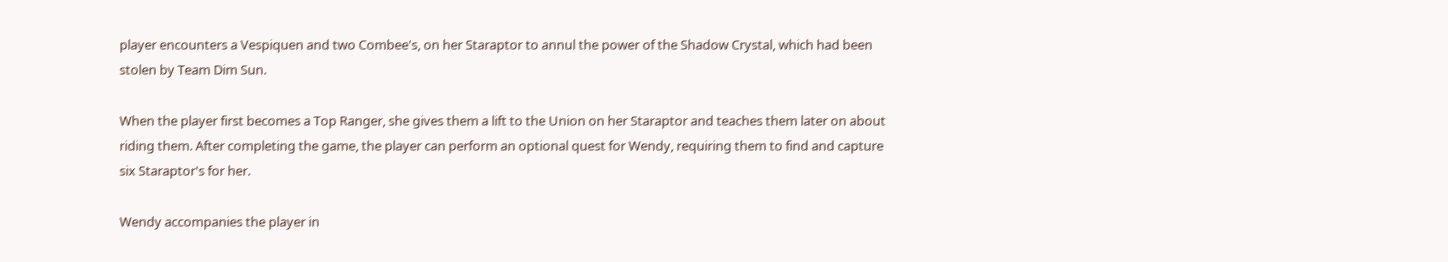player encounters a Vespiquen and two Combee's, on her Staraptor to annul the power of the Shadow Crystal, which had been stolen by Team Dim Sun.

When the player first becomes a Top Ranger, she gives them a lift to the Union on her Staraptor and teaches them later on about riding them. After completing the game, the player can perform an optional quest for Wendy, requiring them to find and capture six Staraptor's for her.

Wendy accompanies the player in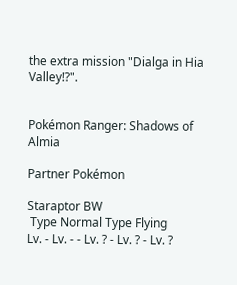the extra mission "Dialga in Hia Valley!?".


Pokémon Ranger: Shadows of Almia

Partner Pokémon

Staraptor BW
 Type Normal Type Flying
Lv. - Lv. - - Lv. ? - Lv. ? - Lv. ?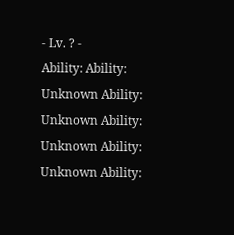- Lv. ? -
Ability: Ability: Unknown Ability: Unknown Ability: Unknown Ability: Unknown Ability: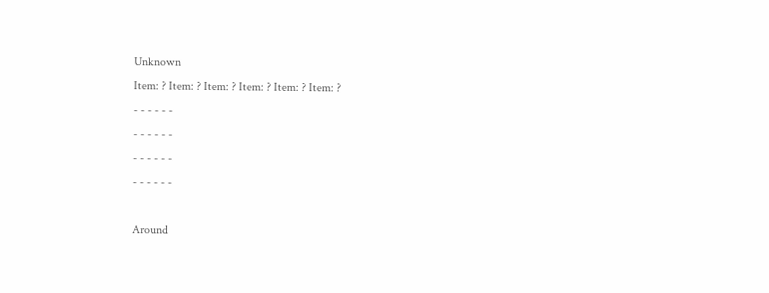Unknown
Item: ? Item: ? Item: ? Item: ? Item: ? Item: ?
- - - - - -
- - - - - -
- - - - - -
- - - - - -

Around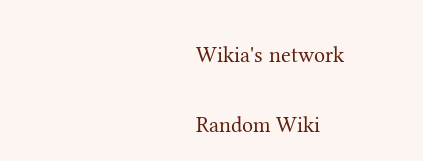Wikia's network

Random Wiki